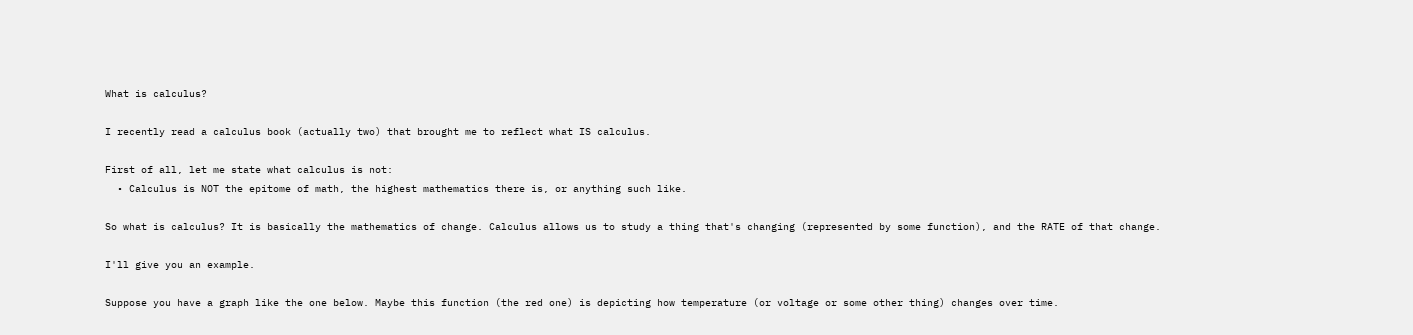What is calculus?

I recently read a calculus book (actually two) that brought me to reflect what IS calculus.

First of all, let me state what calculus is not:
  • Calculus is NOT the epitome of math, the highest mathematics there is, or anything such like.

So what is calculus? It is basically the mathematics of change. Calculus allows us to study a thing that's changing (represented by some function), and the RATE of that change.

I'll give you an example.

Suppose you have a graph like the one below. Maybe this function (the red one) is depicting how temperature (or voltage or some other thing) changes over time.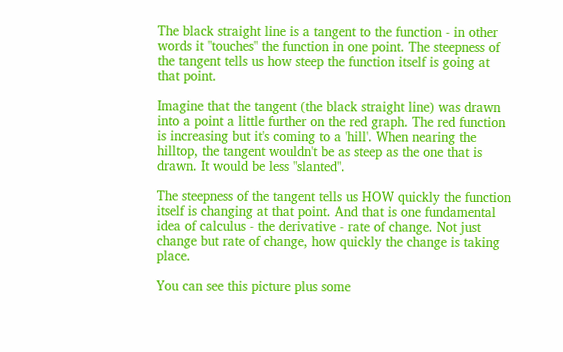The black straight line is a tangent to the function - in other words it "touches" the function in one point. The steepness of the tangent tells us how steep the function itself is going at that point.

Imagine that the tangent (the black straight line) was drawn into a point a little further on the red graph. The red function is increasing but it's coming to a 'hill'. When nearing the hilltop, the tangent wouldn't be as steep as the one that is drawn. It would be less "slanted".

The steepness of the tangent tells us HOW quickly the function itself is changing at that point. And that is one fundamental idea of calculus - the derivative - rate of change. Not just change but rate of change, how quickly the change is taking place.

You can see this picture plus some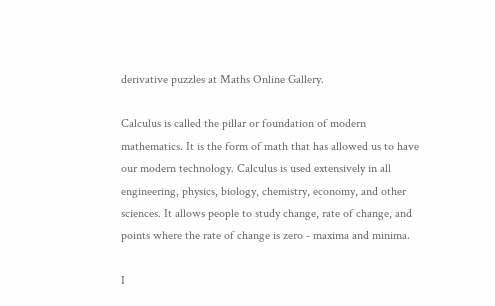derivative puzzles at Maths Online Gallery.

Calculus is called the pillar or foundation of modern mathematics. It is the form of math that has allowed us to have our modern technology. Calculus is used extensively in all engineering, physics, biology, chemistry, economy, and other sciences. It allows people to study change, rate of change, and points where the rate of change is zero - maxima and minima.

I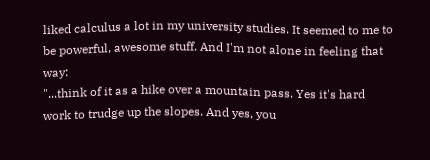liked calculus a lot in my university studies. It seemed to me to be powerful, awesome stuff. And I'm not alone in feeling that way:
"...think of it as a hike over a mountain pass. Yes it's hard work to trudge up the slopes. And yes, you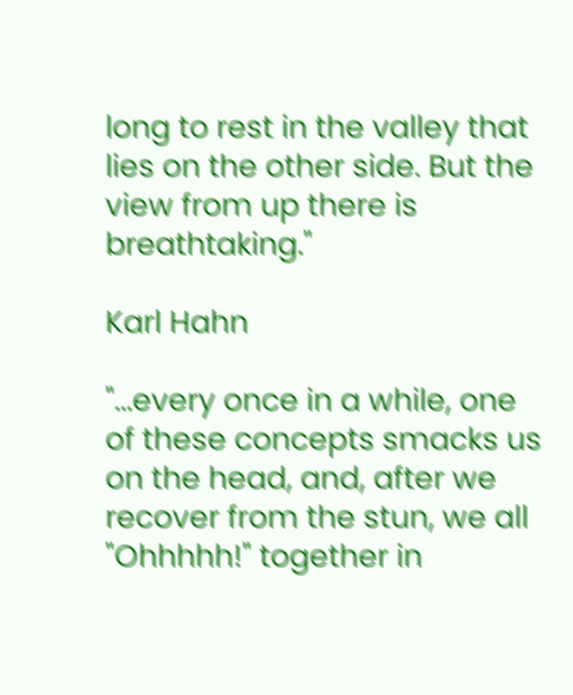long to rest in the valley that lies on the other side. But the view from up there is breathtaking."

Karl Hahn

"...every once in a while, one of these concepts smacks us on the head, and, after we recover from the stun, we all "Ohhhhh!" together in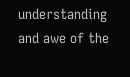understanding and awe of the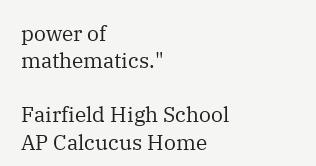power of mathematics."

Fairfield High School
AP Calcucus Home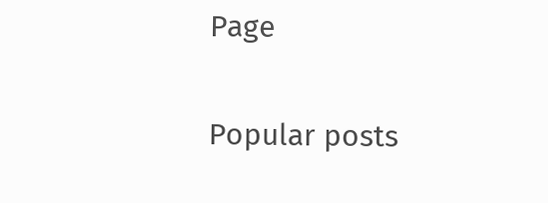Page


Popular posts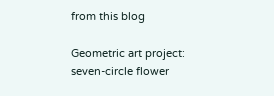from this blog

Geometric art project: seven-circle flower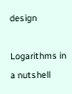design

Logarithms in a nutshell